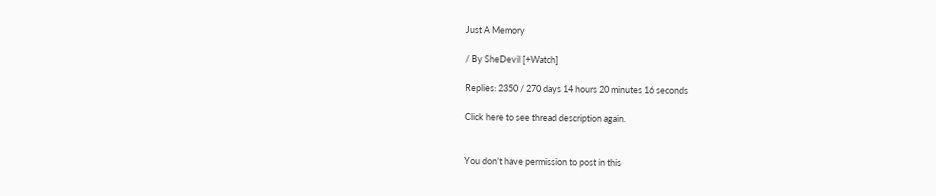Just A Memory

/ By SheDevil [+Watch]

Replies: 2350 / 270 days 14 hours 20 minutes 16 seconds

Click here to see thread description again.


You don't have permission to post in this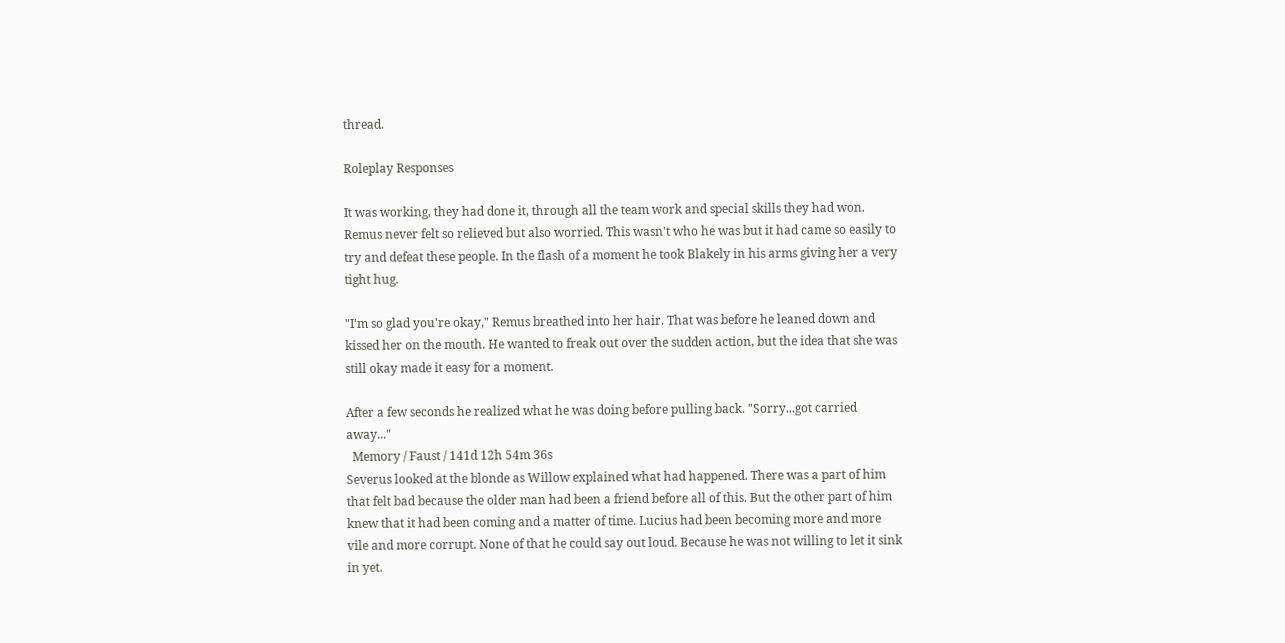thread.

Roleplay Responses

It was working, they had done it, through all the team work and special skills they had won. Remus never felt so relieved but also worried. This wasn't who he was but it had came so easily to try and defeat these people. In the flash of a moment he took Blakely in his arms giving her a very tight hug.

"I'm so glad you're okay," Remus breathed into her hair. That was before he leaned down and kissed her on the mouth. He wanted to freak out over the sudden action, but the idea that she was still okay made it easy for a moment.

After a few seconds he realized what he was doing before pulling back. "Sorry...got carried away..."
  Memory / Faust / 141d 12h 54m 36s
Severus looked at the blonde as Willow explained what had happened. There was a part of him that felt bad because the older man had been a friend before all of this. But the other part of him knew that it had been coming and a matter of time. Lucius had been becoming more and more vile and more corrupt. None of that he could say out loud. Because he was not willing to let it sink in yet.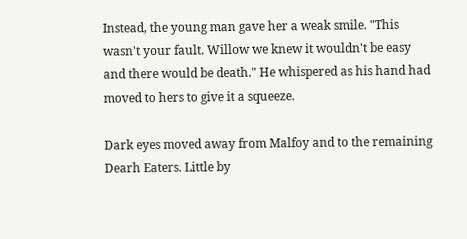Instead, the young man gave her a weak smile. "This wasn't your fault. Willow we knew it wouldn't be easy and there would be death." He whispered as his hand had moved to hers to give it a squeeze.

Dark eyes moved away from Malfoy and to the remaining Dearh Eaters. Little by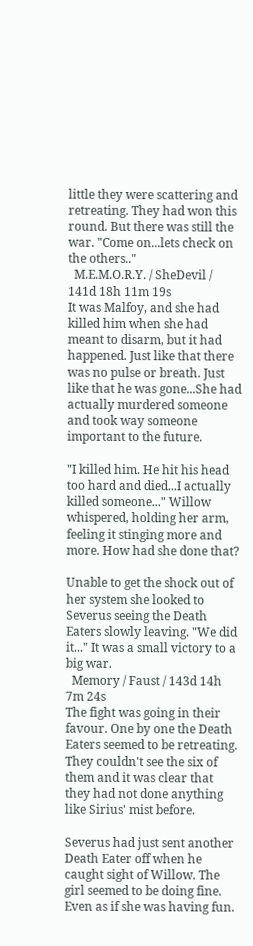little they were scattering and retreating. They had won this round. But there was still the war. "Come on...lets check on the others.."
  M.E.M.O.R.Y. / SheDevil / 141d 18h 11m 19s
It was Malfoy, and she had killed him when she had meant to disarm, but it had happened. Just like that there was no pulse or breath. Just like that he was gone...She had actually murdered someone and took way someone important to the future.

"I killed him. He hit his head too hard and died...I actually killed someone..." Willow whispered, holding her arm, feeling it stinging more and more. How had she done that?

Unable to get the shock out of her system she looked to Severus seeing the Death Eaters slowly leaving. "We did it..." It was a small victory to a big war.
  Memory / Faust / 143d 14h 7m 24s
The fight was going in their favour. One by one the Death Eaters seemed to be retreating. They couldn't see the six of them and it was clear that they had not done anything like Sirius' mist before.

Severus had just sent another Death Eater off when he caught sight of Willow. The girl seemed to be doing fine. Even as if she was having fun.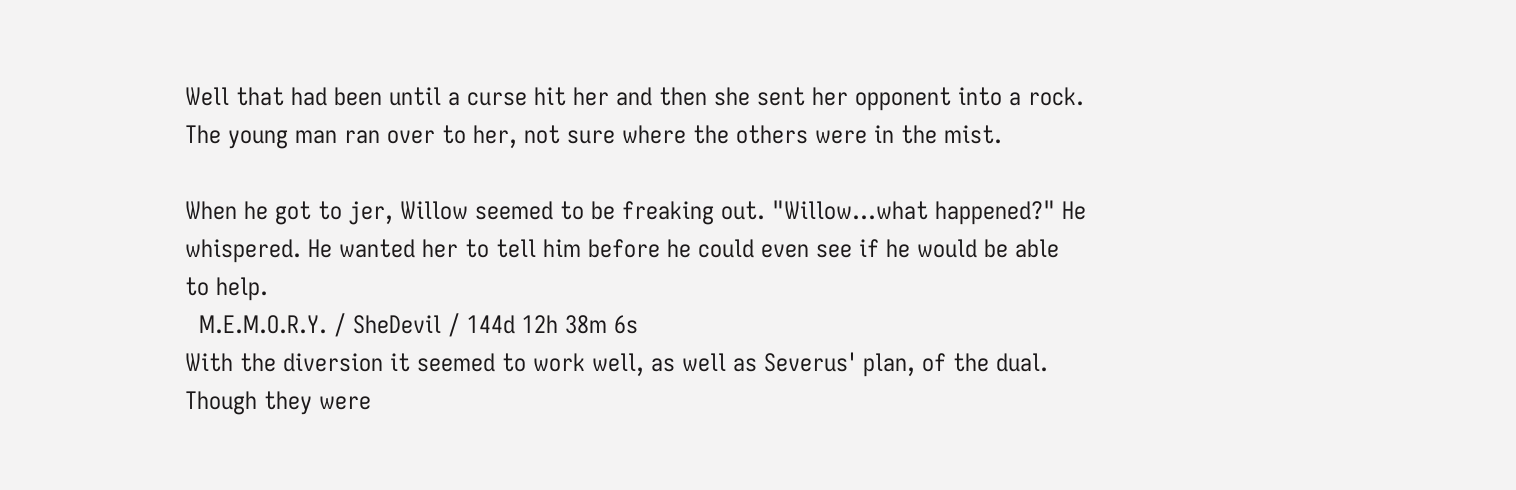Well that had been until a curse hit her and then she sent her opponent into a rock. The young man ran over to her, not sure where the others were in the mist.

When he got to jer, Willow seemed to be freaking out. "Willow...what happened?" He whispered. He wanted her to tell him before he could even see if he would be able to help.
  M.E.M.O.R.Y. / SheDevil / 144d 12h 38m 6s
With the diversion it seemed to work well, as well as Severus' plan, of the dual. Though they were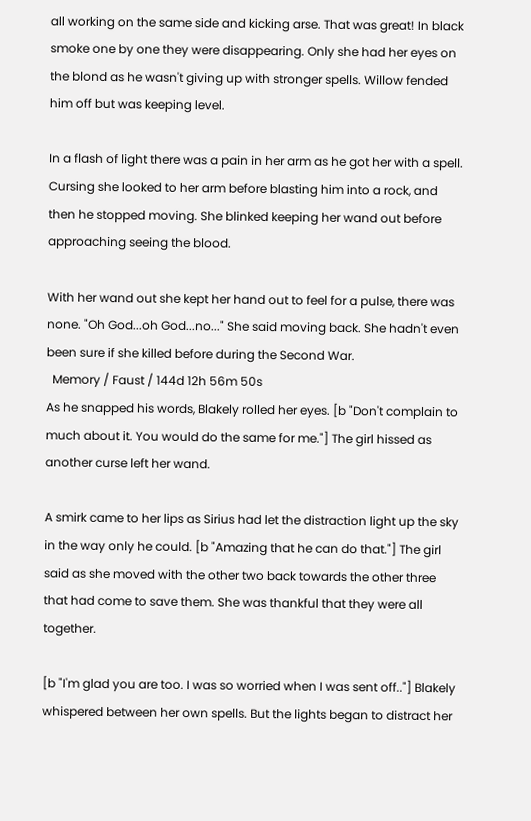all working on the same side and kicking arse. That was great! In black smoke one by one they were disappearing. Only she had her eyes on the blond as he wasn't giving up with stronger spells. Willow fended him off but was keeping level.

In a flash of light there was a pain in her arm as he got her with a spell. Cursing she looked to her arm before blasting him into a rock, and then he stopped moving. She blinked keeping her wand out before approaching seeing the blood.

With her wand out she kept her hand out to feel for a pulse, there was none. "Oh God...oh God...no..." She said moving back. She hadn't even been sure if she killed before during the Second War.
  Memory / Faust / 144d 12h 56m 50s
As he snapped his words, Blakely rolled her eyes. [b "Don't complain to much about it. You would do the same for me."] The girl hissed as another curse left her wand.

A smirk came to her lips as Sirius had let the distraction light up the sky in the way only he could. [b "Amazing that he can do that."] The girl said as she moved with the other two back towards the other three that had come to save them. She was thankful that they were all together.

[b "I'm glad you are too. I was so worried when I was sent off.."] Blakely whispered between her own spells. But the lights began to distract her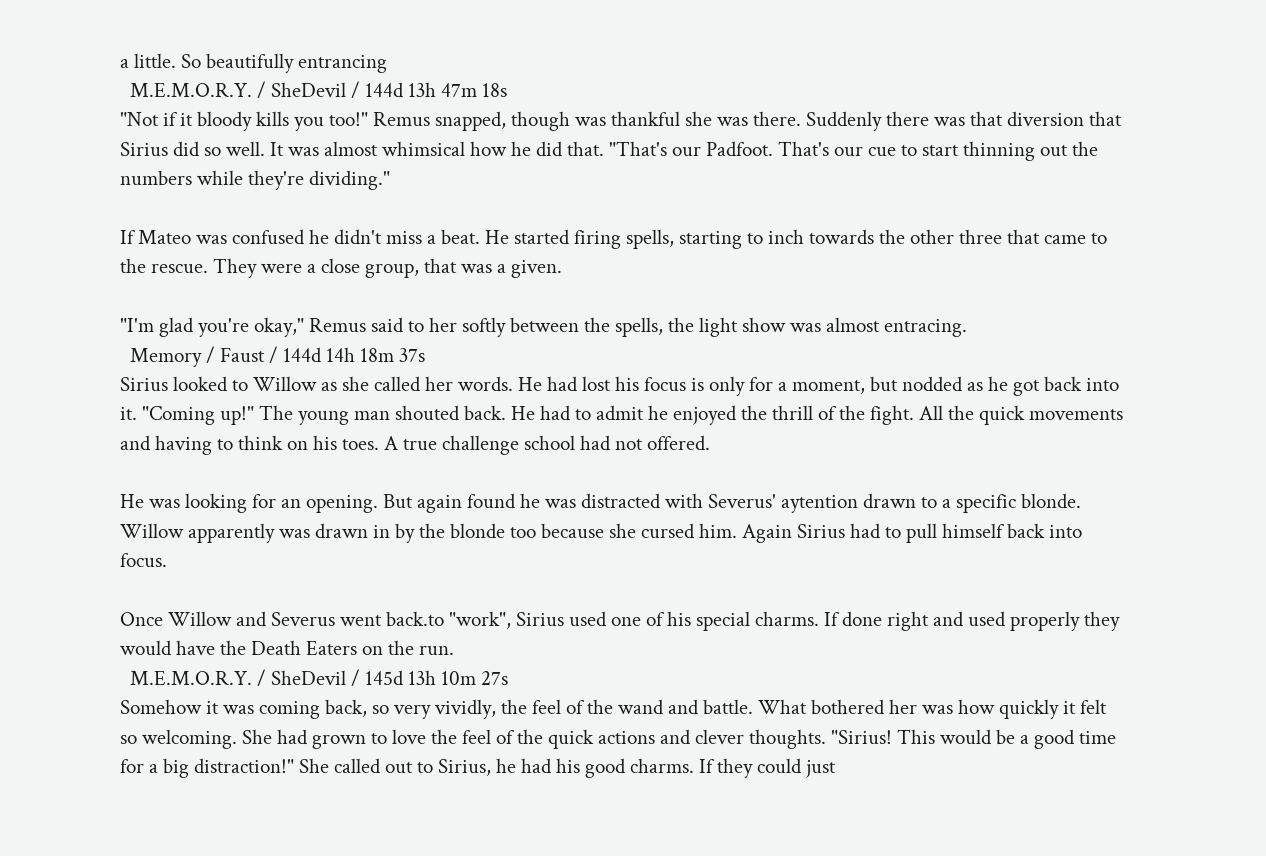a little. So beautifully entrancing
  M.E.M.O.R.Y. / SheDevil / 144d 13h 47m 18s
"Not if it bloody kills you too!" Remus snapped, though was thankful she was there. Suddenly there was that diversion that Sirius did so well. It was almost whimsical how he did that. "That's our Padfoot. That's our cue to start thinning out the numbers while they're dividing."

If Mateo was confused he didn't miss a beat. He started firing spells, starting to inch towards the other three that came to the rescue. They were a close group, that was a given.

"I'm glad you're okay," Remus said to her softly between the spells, the light show was almost entracing.
  Memory / Faust / 144d 14h 18m 37s
Sirius looked to Willow as she called her words. He had lost his focus is only for a moment, but nodded as he got back into it. "Coming up!" The young man shouted back. He had to admit he enjoyed the thrill of the fight. All the quick movements and having to think on his toes. A true challenge school had not offered.

He was looking for an opening. But again found he was distracted with Severus' aytention drawn to a specific blonde. Willow apparently was drawn in by the blonde too because she cursed him. Again Sirius had to pull himself back into focus.

Once Willow and Severus went back.to "work", Sirius used one of his special charms. If done right and used properly they would have the Death Eaters on the run.
  M.E.M.O.R.Y. / SheDevil / 145d 13h 10m 27s
Somehow it was coming back, so very vividly, the feel of the wand and battle. What bothered her was how quickly it felt so welcoming. She had grown to love the feel of the quick actions and clever thoughts. "Sirius! This would be a good time for a big distraction!" She called out to Sirius, he had his good charms. If they could just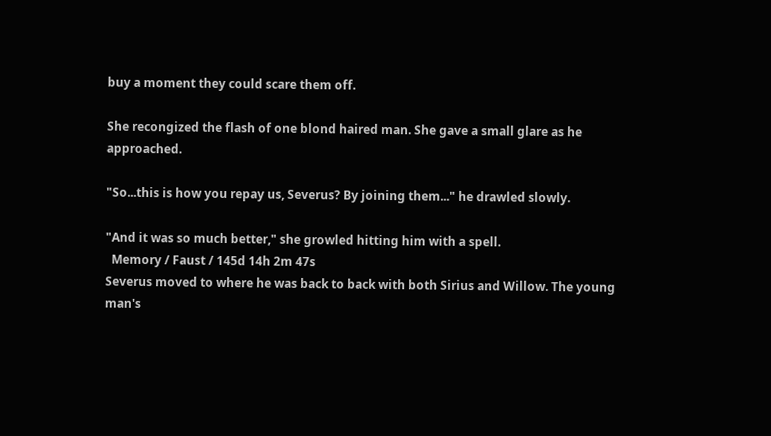buy a moment they could scare them off.

She recongized the flash of one blond haired man. She gave a small glare as he approached.

"So...this is how you repay us, Severus? By joining them..." he drawled slowly.

"And it was so much better," she growled hitting him with a spell.
  Memory / Faust / 145d 14h 2m 47s
Severus moved to where he was back to back with both Sirius and Willow. The young man's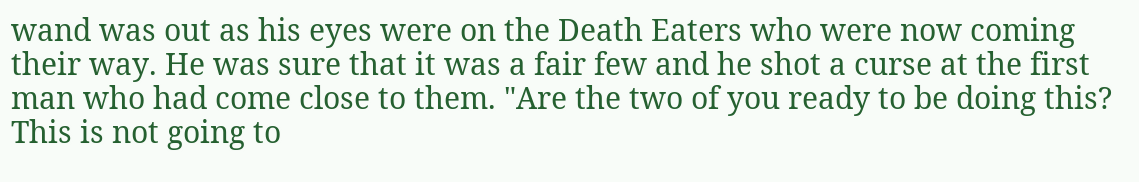wand was out as his eyes were on the Death Eaters who were now coming their way. He was sure that it was a fair few and he shot a curse at the first man who had come close to them. "Are the two of you ready to be doing this? This is not going to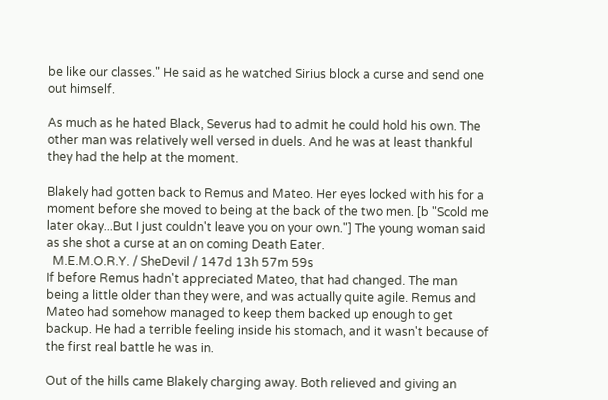be like our classes." He said as he watched Sirius block a curse and send one out himself.

As much as he hated Black, Severus had to admit he could hold his own. The other man was relatively well versed in duels. And he was at least thankful they had the help at the moment.

Blakely had gotten back to Remus and Mateo. Her eyes locked with his for a moment before she moved to being at the back of the two men. [b "Scold me later okay...But I just couldn't leave you on your own."] The young woman said as she shot a curse at an on coming Death Eater.
  M.E.M.O.R.Y. / SheDevil / 147d 13h 57m 59s
If before Remus hadn't appreciated Mateo, that had changed. The man being a little older than they were, and was actually quite agile. Remus and Mateo had somehow managed to keep them backed up enough to get backup. He had a terrible feeling inside his stomach, and it wasn't because of the first real battle he was in.

Out of the hills came Blakely charging away. Both relieved and giving an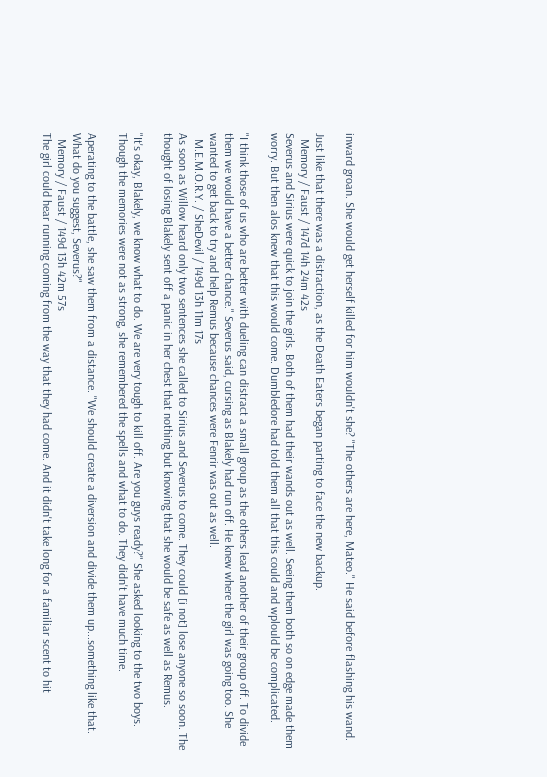inward groan. She would get herself killed for him wouldn't she? "The others are here, Mateo." He said before flashing his wand.

Just like that there was a distraction, as the Death Eaters began parting to face the new backup.
  Memory / Faust / 147d 14h 24m 42s
Severus and Sirius were quick to join the girls. Both of them had their wands out as well. Seeing them both so on edge made them worry. But then alos knew that this would come. Dumbledore had told them all that this could and wplould be complicated.

"I think those of us who are better with dueling can distract a small group as the others lead another of their group off. To divide them we would have a better chance." Severus said, cursing as Blakely had run off. He knew where the girl was going too. She wanted to get back to try and help Remus because chances were Fenrir was out as well.
  M.E.M.O.R.Y. / SheDevil / 149d 13h 11m 17s
As soon as Willow heard only two sentences she called to Sirius and Severus to come. They could [i not] lose anyone so soon. The thought of losing Blakely sent off a panic in her chest that nothing but knowing that she would be safe as well as Remus.

"It's okay, Blakely, we know what to do. We are very tough to kill off. Are you guys ready?" She asked looking to the two boys. Though the memories were not as strong, she remembered the spells and what to do. They didn't have much time.

Aperating to the battle, she saw them from a distance. "We should create a diversion and divide them up...something like that. What do you suggest, Severus?"
  Memory / Faust / 149d 13h 42m 57s
The girl could hear running coming from the way that they had come. And it didn't take long for a familiar scent to hit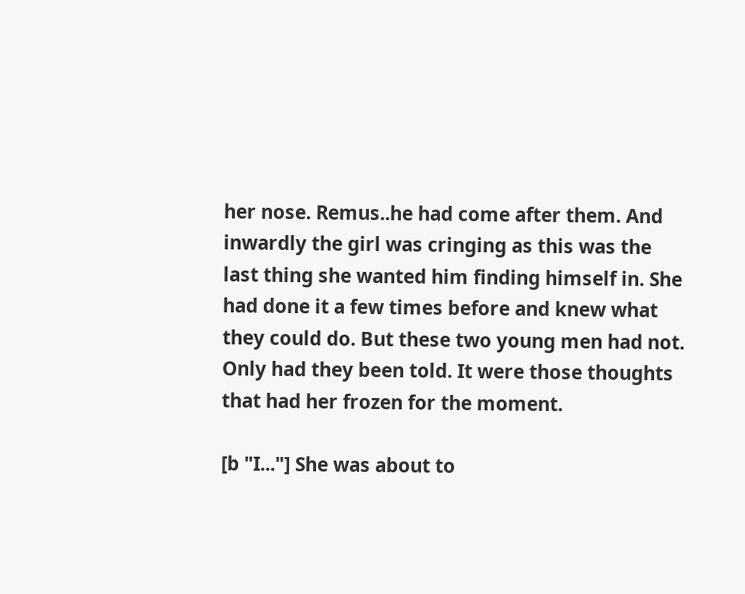her nose. Remus..he had come after them. And inwardly the girl was cringing as this was the last thing she wanted him finding himself in. She had done it a few times before and knew what they could do. But these two young men had not. Only had they been told. It were those thoughts that had her frozen for the moment.

[b "I..."] She was about to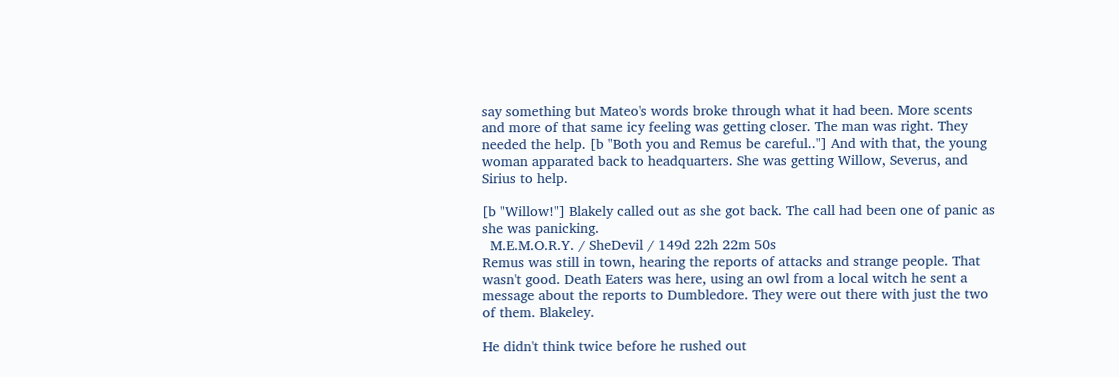say something but Mateo's words broke through what it had been. More scents and more of that same icy feeling was getting closer. The man was right. They needed the help. [b "Both you and Remus be careful.."] And with that, the young woman apparated back to headquarters. She was getting Willow, Severus, and Sirius to help.

[b "Willow!"] Blakely called out as she got back. The call had been one of panic as she was panicking.
  M.E.M.O.R.Y. / SheDevil / 149d 22h 22m 50s
Remus was still in town, hearing the reports of attacks and strange people. That wasn't good. Death Eaters was here, using an owl from a local witch he sent a message about the reports to Dumbledore. They were out there with just the two of them. Blakeley.

He didn't think twice before he rushed out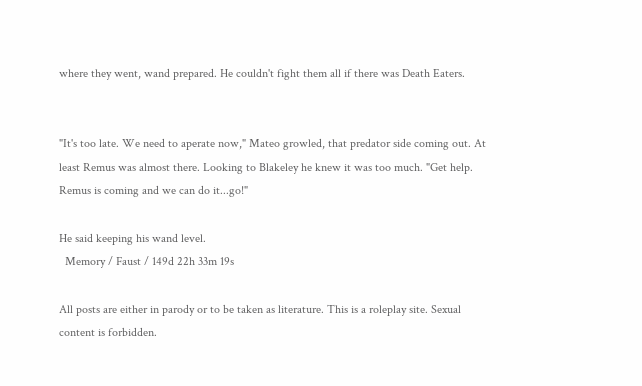where they went, wand prepared. He couldn't fight them all if there was Death Eaters.


"It's too late. We need to aperate now," Mateo growled, that predator side coming out. At least Remus was almost there. Looking to Blakeley he knew it was too much. "Get help. Remus is coming and we can do it...go!"

He said keeping his wand level.
  Memory / Faust / 149d 22h 33m 19s

All posts are either in parody or to be taken as literature. This is a roleplay site. Sexual content is forbidden.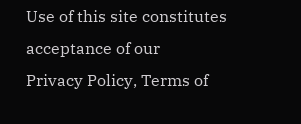Use of this site constitutes acceptance of our
Privacy Policy, Terms of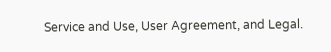Service and Use, User Agreement, and Legal.